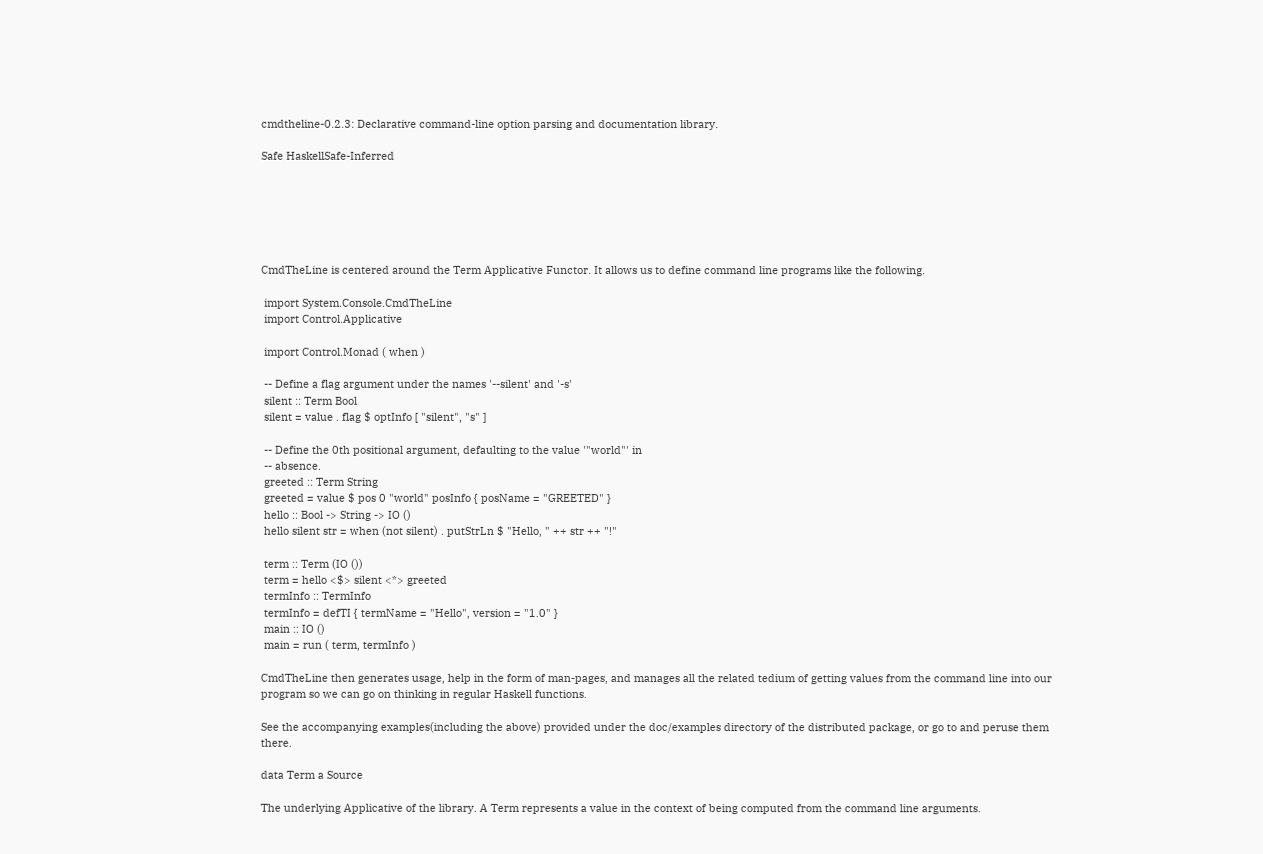cmdtheline-0.2.3: Declarative command-line option parsing and documentation library.

Safe HaskellSafe-Inferred






CmdTheLine is centered around the Term Applicative Functor. It allows us to define command line programs like the following.

 import System.Console.CmdTheLine
 import Control.Applicative

 import Control.Monad ( when )

 -- Define a flag argument under the names '--silent' and '-s'
 silent :: Term Bool
 silent = value . flag $ optInfo [ "silent", "s" ]

 -- Define the 0th positional argument, defaulting to the value '"world"' in
 -- absence.
 greeted :: Term String
 greeted = value $ pos 0 "world" posInfo { posName = "GREETED" }
 hello :: Bool -> String -> IO ()
 hello silent str = when (not silent) . putStrLn $ "Hello, " ++ str ++ "!"

 term :: Term (IO ())
 term = hello <$> silent <*> greeted
 termInfo :: TermInfo
 termInfo = defTI { termName = "Hello", version = "1.0" }
 main :: IO ()
 main = run ( term, termInfo )

CmdTheLine then generates usage, help in the form of man-pages, and manages all the related tedium of getting values from the command line into our program so we can go on thinking in regular Haskell functions.

See the accompanying examples(including the above) provided under the doc/examples directory of the distributed package, or go to and peruse them there.

data Term a Source

The underlying Applicative of the library. A Term represents a value in the context of being computed from the command line arguments.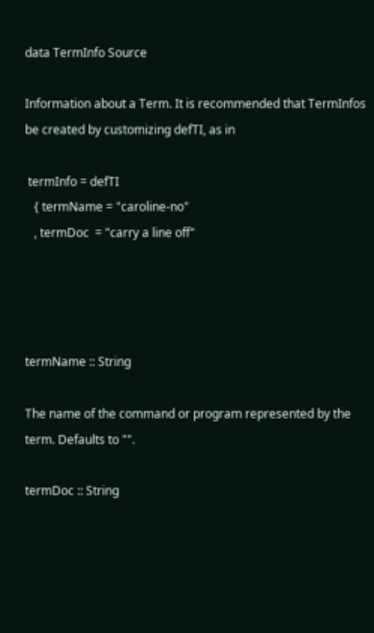data TermInfo Source

Information about a Term. It is recommended that TermInfos be created by customizing defTI, as in

 termInfo = defTI
   { termName = "caroline-no"
   , termDoc  = "carry a line off"




termName :: String

The name of the command or program represented by the term. Defaults to "".

termDoc :: String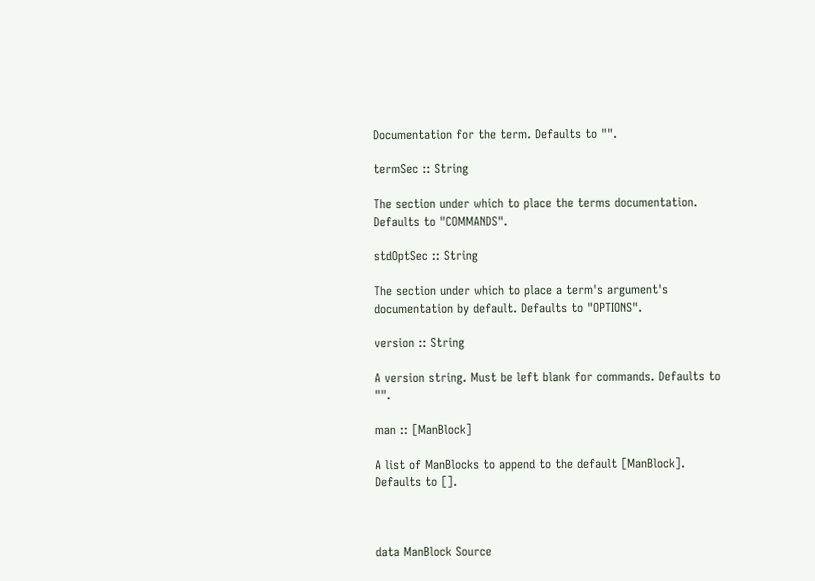Documentation for the term. Defaults to "".

termSec :: String

The section under which to place the terms documentation. Defaults to "COMMANDS".

stdOptSec :: String

The section under which to place a term's argument's documentation by default. Defaults to "OPTIONS".

version :: String

A version string. Must be left blank for commands. Defaults to "".

man :: [ManBlock]

A list of ManBlocks to append to the default [ManBlock]. Defaults to [].



data ManBlock Source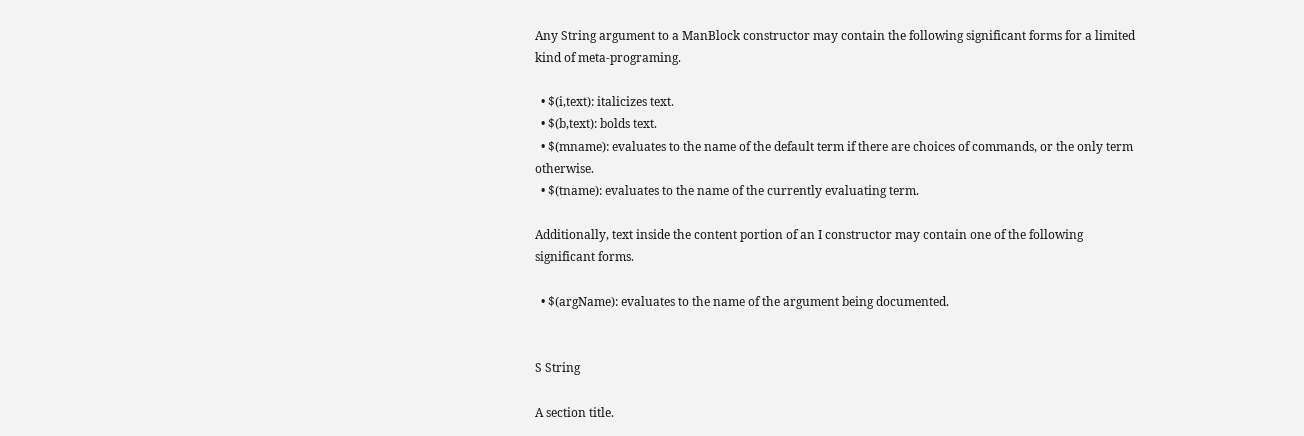Any String argument to a ManBlock constructor may contain the following significant forms for a limited kind of meta-programing.

  • $(i,text): italicizes text.
  • $(b,text): bolds text.
  • $(mname): evaluates to the name of the default term if there are choices of commands, or the only term otherwise.
  • $(tname): evaluates to the name of the currently evaluating term.

Additionally, text inside the content portion of an I constructor may contain one of the following significant forms.

  • $(argName): evaluates to the name of the argument being documented.


S String

A section title.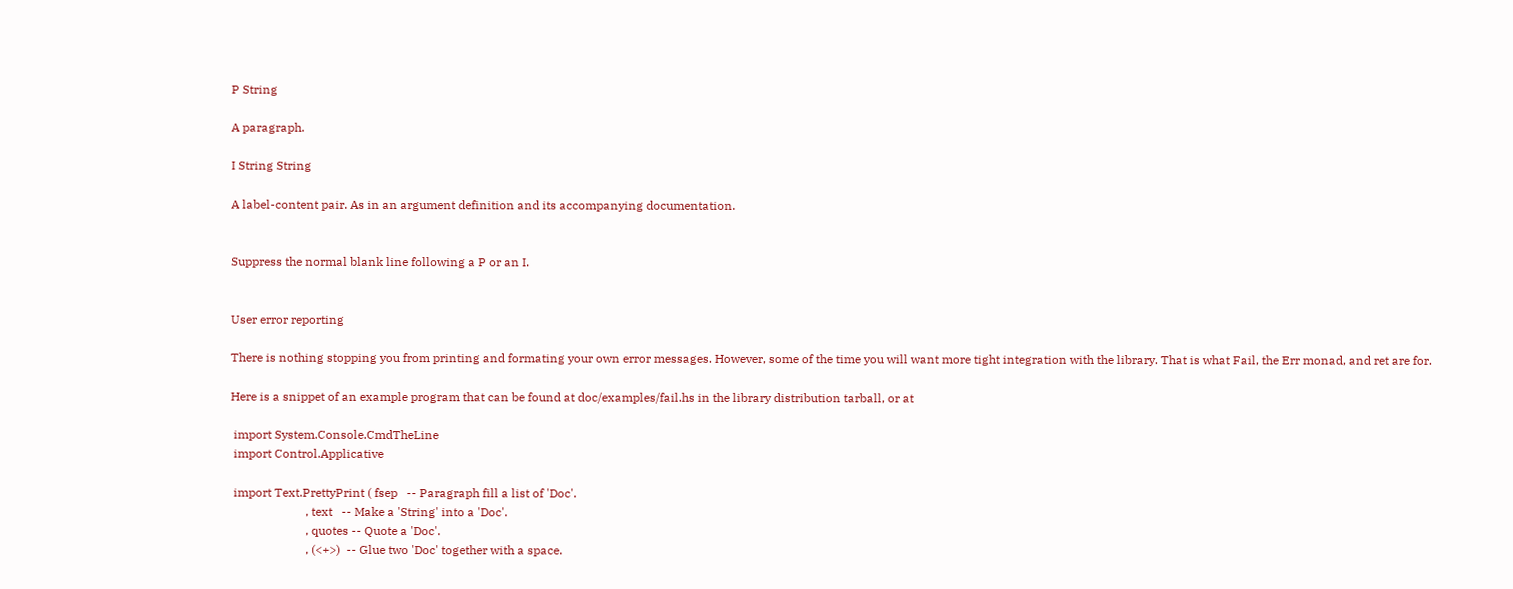P String

A paragraph.

I String String

A label-content pair. As in an argument definition and its accompanying documentation.


Suppress the normal blank line following a P or an I.


User error reporting

There is nothing stopping you from printing and formating your own error messages. However, some of the time you will want more tight integration with the library. That is what Fail, the Err monad, and ret are for.

Here is a snippet of an example program that can be found at doc/examples/fail.hs in the library distribution tarball, or at

 import System.Console.CmdTheLine
 import Control.Applicative

 import Text.PrettyPrint ( fsep   -- Paragraph fill a list of 'Doc'.
                         , text   -- Make a 'String' into a 'Doc'.
                         , quotes -- Quote a 'Doc'.
                         , (<+>)  -- Glue two 'Doc' together with a space.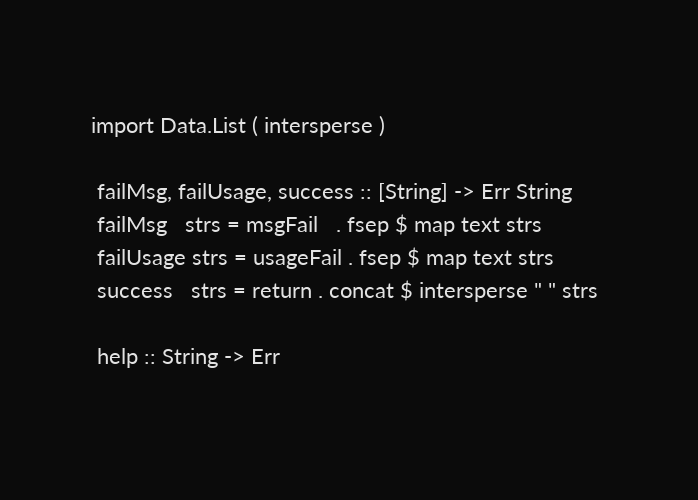import Data.List ( intersperse )

 failMsg, failUsage, success :: [String] -> Err String
 failMsg   strs = msgFail   . fsep $ map text strs
 failUsage strs = usageFail . fsep $ map text strs
 success   strs = return . concat $ intersperse " " strs

 help :: String -> Err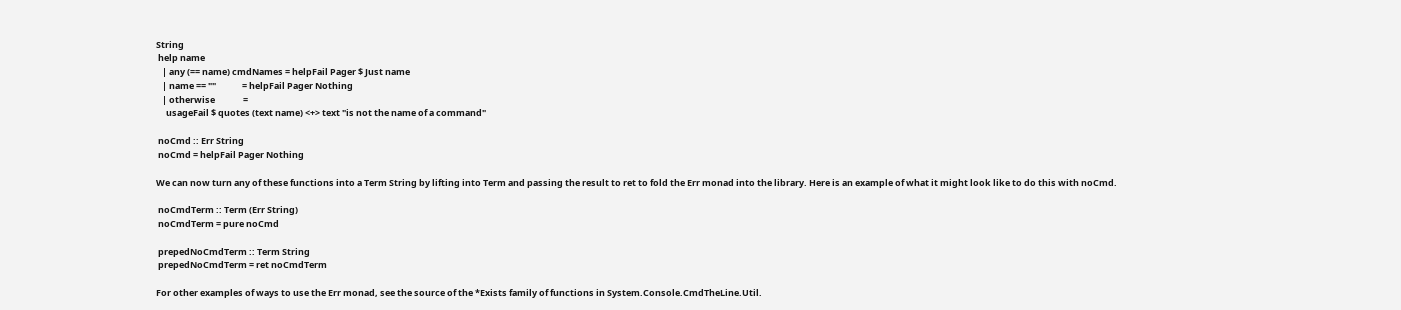String
 help name
   | any (== name) cmdNames = helpFail Pager $ Just name
   | name == ""             = helpFail Pager Nothing
   | otherwise              =
     usageFail $ quotes (text name) <+> text "is not the name of a command"

 noCmd :: Err String
 noCmd = helpFail Pager Nothing

We can now turn any of these functions into a Term String by lifting into Term and passing the result to ret to fold the Err monad into the library. Here is an example of what it might look like to do this with noCmd.

 noCmdTerm :: Term (Err String)
 noCmdTerm = pure noCmd

 prepedNoCmdTerm :: Term String
 prepedNoCmdTerm = ret noCmdTerm

For other examples of ways to use the Err monad, see the source of the *Exists family of functions in System.Console.CmdTheLine.Util.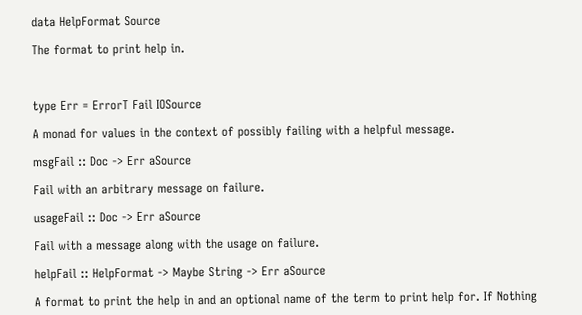data HelpFormat Source

The format to print help in.



type Err = ErrorT Fail IOSource

A monad for values in the context of possibly failing with a helpful message.

msgFail :: Doc -> Err aSource

Fail with an arbitrary message on failure.

usageFail :: Doc -> Err aSource

Fail with a message along with the usage on failure.

helpFail :: HelpFormat -> Maybe String -> Err aSource

A format to print the help in and an optional name of the term to print help for. If Nothing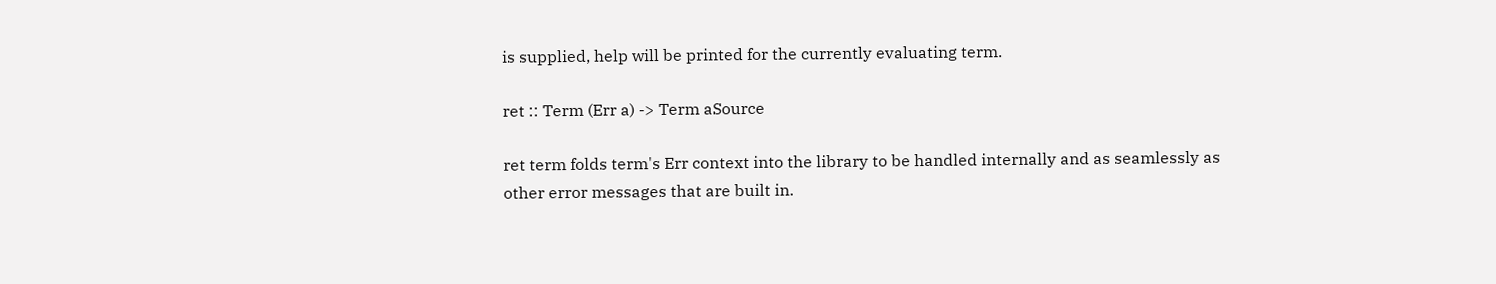is supplied, help will be printed for the currently evaluating term.

ret :: Term (Err a) -> Term aSource

ret term folds term's Err context into the library to be handled internally and as seamlessly as other error messages that are built in.